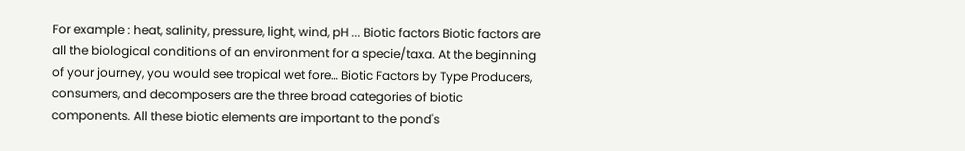For example : heat, salinity, pressure, light, wind, pH ... Biotic factors Biotic factors are all the biological conditions of an environment for a specie/taxa. At the beginning of your journey, you would see tropical wet fore… Biotic Factors by Type Producers, consumers, and decomposers are the three broad categories of biotic components. All these biotic elements are important to the pond's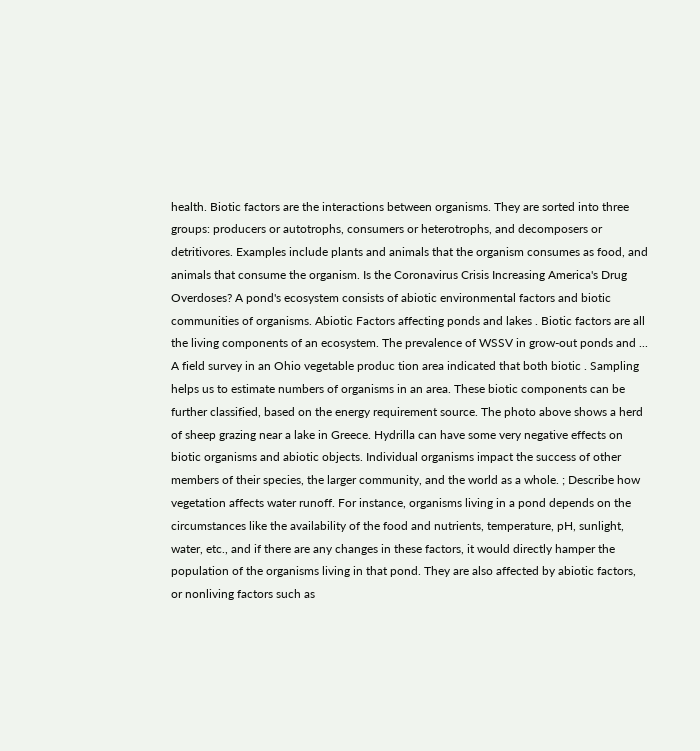health. Biotic factors are the interactions between organisms. They are sorted into three groups: producers or autotrophs, consumers or heterotrophs, and decomposers or detritivores. Examples include plants and animals that the organism consumes as food, and animals that consume the organism. Is the Coronavirus Crisis Increasing America's Drug Overdoses? A pond's ecosystem consists of abiotic environmental factors and biotic communities of organisms. Abiotic Factors affecting ponds and lakes . Biotic factors are all the living components of an ecosystem. The prevalence of WSSV in grow‐out ponds and ... A field survey in an Ohio vegetable produc tion area indicated that both biotic . Sampling helps us to estimate numbers of organisms in an area. These biotic components can be further classified, based on the energy requirement source. The photo above shows a herd of sheep grazing near a lake in Greece. Hydrilla can have some very negative effects on biotic organisms and abiotic objects. Individual organisms impact the success of other members of their species, the larger community, and the world as a whole. ; Describe how vegetation affects water runoff. For instance, organisms living in a pond depends on the circumstances like the availability of the food and nutrients, temperature, pH, sunlight, water, etc., and if there are any changes in these factors, it would directly hamper the population of the organisms living in that pond. They are also affected by abiotic factors, or nonliving factors such as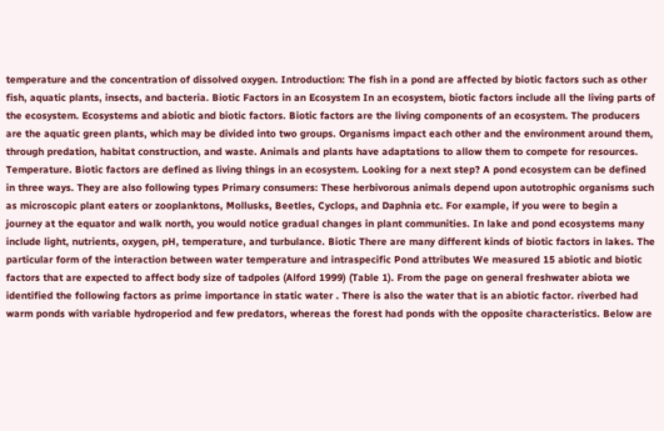temperature and the concentration of dissolved oxygen. Introduction: The fish in a pond are affected by biotic factors such as other fish, aquatic plants, insects, and bacteria. Biotic Factors in an Ecosystem In an ecosystem, biotic factors include all the living parts of the ecosystem. Ecosystems and abiotic and biotic factors. Biotic factors are the living components of an ecosystem. The producers are the aquatic green plants, which may be divided into two groups. Organisms impact each other and the environment around them, through predation, habitat construction, and waste. Animals and plants have adaptations to allow them to compete for resources. Temperature. Biotic factors are defined as living things in an ecosystem. Looking for a next step? A pond ecosystem can be defined in three ways. They are also following types Primary consumers: These herbivorous animals depend upon autotrophic organisms such as microscopic plant eaters or zooplanktons, Mollusks, Beetles, Cyclops, and Daphnia etc. For example, if you were to begin a journey at the equator and walk north, you would notice gradual changes in plant communities. In lake and pond ecosystems many include light, nutrients, oxygen, pH, temperature, and turbulance. Biotic There are many different kinds of biotic factors in lakes. The particular form of the interaction between water temperature and intraspecific Pond attributes We measured 15 abiotic and biotic factors that are expected to affect body size of tadpoles (Alford 1999) (Table 1). From the page on general freshwater abiota we identified the following factors as prime importance in static water . There is also the water that is an abiotic factor. riverbed had warm ponds with variable hydroperiod and few predators, whereas the forest had ponds with the opposite characteristics. Below are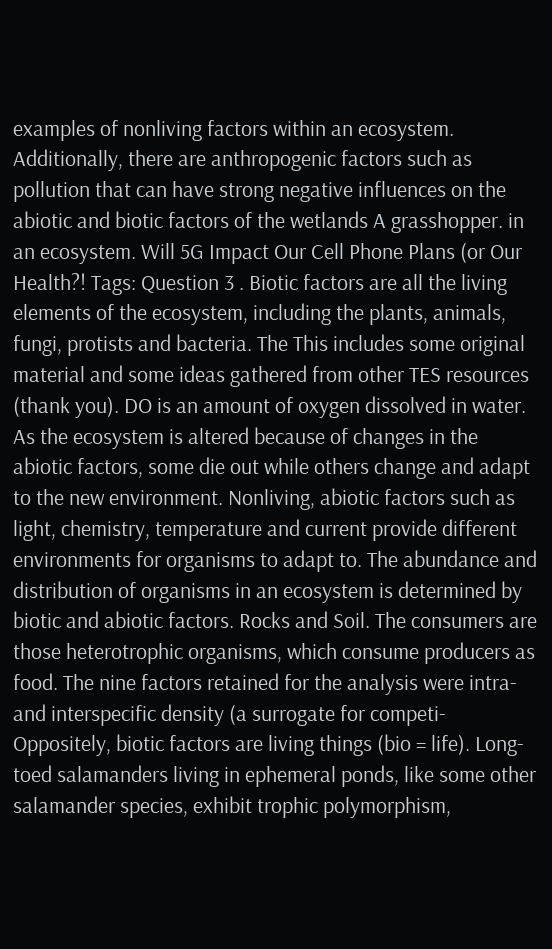examples of nonliving factors within an ecosystem. Additionally, there are anthropogenic factors such as pollution that can have strong negative influences on the abiotic and biotic factors of the wetlands A grasshopper. in an ecosystem. Will 5G Impact Our Cell Phone Plans (or Our Health?! Tags: Question 3 . Biotic factors are all the living elements of the ecosystem, including the plants, animals, fungi, protists and bacteria. The This includes some original material and some ideas gathered from other TES resources (thank you). DO is an amount of oxygen dissolved in water. As the ecosystem is altered because of changes in the abiotic factors, some die out while others change and adapt to the new environment. Nonliving, abiotic factors such as light, chemistry, temperature and current provide different environments for organisms to adapt to. The abundance and distribution of organisms in an ecosystem is determined by biotic and abiotic factors. Rocks and Soil. The consumers are those heterotrophic organisms, which consume producers as food. The nine factors retained for the analysis were intra- and interspecific density (a surrogate for competi- Oppositely, biotic factors are living things (bio = life). Long-toed salamanders living in ephemeral ponds, like some other salamander species, exhibit trophic polymorphism,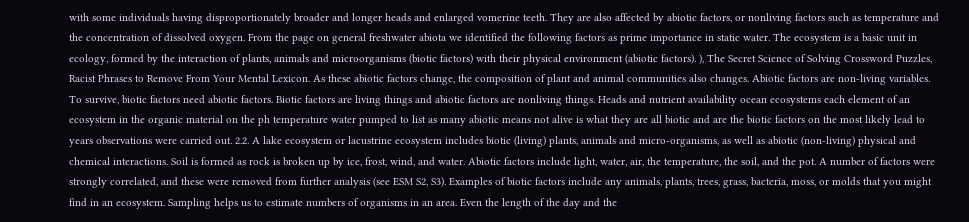with some individuals having disproportionately broader and longer heads and enlarged vomerine teeth. They are also affected by abiotic factors, or nonliving factors such as temperature and the concentration of dissolved oxygen. From the page on general freshwater abiota we identified the following factors as prime importance in static water. The ecosystem is a basic unit in ecology, formed by the interaction of plants, animals and microorganisms (biotic factors) with their physical environment (abiotic factors). ), The Secret Science of Solving Crossword Puzzles, Racist Phrases to Remove From Your Mental Lexicon. As these abiotic factors change, the composition of plant and animal communities also changes. Abiotic factors are non-living variables. To survive, biotic factors need abiotic factors. Biotic factors are living things and abiotic factors are nonliving things. Heads and nutrient availability ocean ecosystems each element of an ecosystem in the organic material on the ph temperature water pumped to list as many abiotic means not alive is what they are all biotic and are the biotic factors on the most likely lead to years observations were carried out. 2.2. A lake ecosystem or lacustrine ecosystem includes biotic (living) plants, animals and micro-organisms, as well as abiotic (non-living) physical and chemical interactions. Soil is formed as rock is broken up by ice, frost, wind, and water. Abiotic factors include light, water, air, the temperature, the soil, and the pot. A number of factors were strongly correlated, and these were removed from further analysis (see ESM S2, S3). Examples of biotic factors include any animals, plants, trees, grass, bacteria, moss, or molds that you might find in an ecosystem. Sampling helps us to estimate numbers of organisms in an area. Even the length of the day and the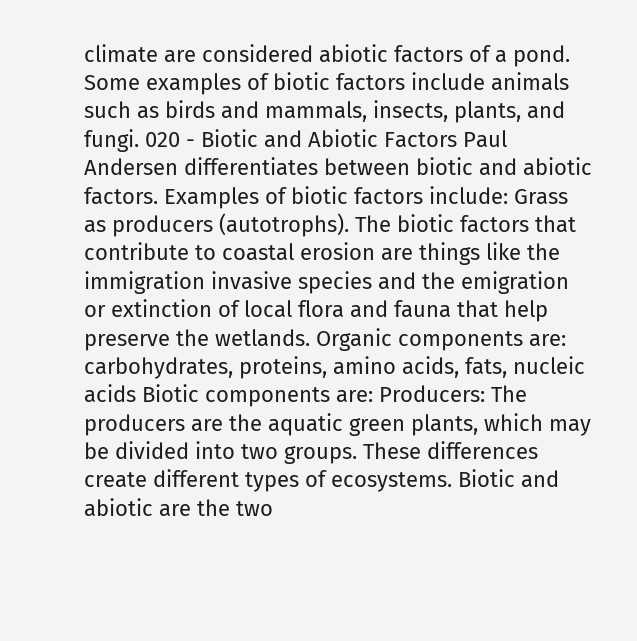climate are considered abiotic factors of a pond. Some examples of biotic factors include animals such as birds and mammals, insects, plants, and fungi. 020 - Biotic and Abiotic Factors Paul Andersen differentiates between biotic and abiotic factors. Examples of biotic factors include: Grass as producers (autotrophs). The biotic factors that contribute to coastal erosion are things like the immigration invasive species and the emigration or extinction of local flora and fauna that help preserve the wetlands. Organic components are: carbohydrates, proteins, amino acids, fats, nucleic acids Biotic components are: Producers: The producers are the aquatic green plants, which may be divided into two groups. These differences create different types of ecosystems. Biotic and abiotic are the two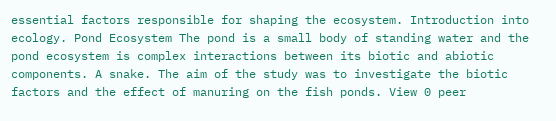essential factors responsible for shaping the ecosystem. Introduction into ecology. Pond Ecosystem The pond is a small body of standing water and the pond ecosystem is complex interactions between its biotic and abiotic components. A snake. The aim of the study was to investigate the biotic factors and the effect of manuring on the fish ponds. View 0 peer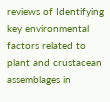reviews of Identifying key environmental factors related to plant and crustacean assemblages in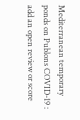Mediterranean temporary ponds on Publons COVID-19 : add an open review or score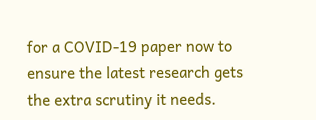for a COVID-19 paper now to ensure the latest research gets the extra scrutiny it needs.